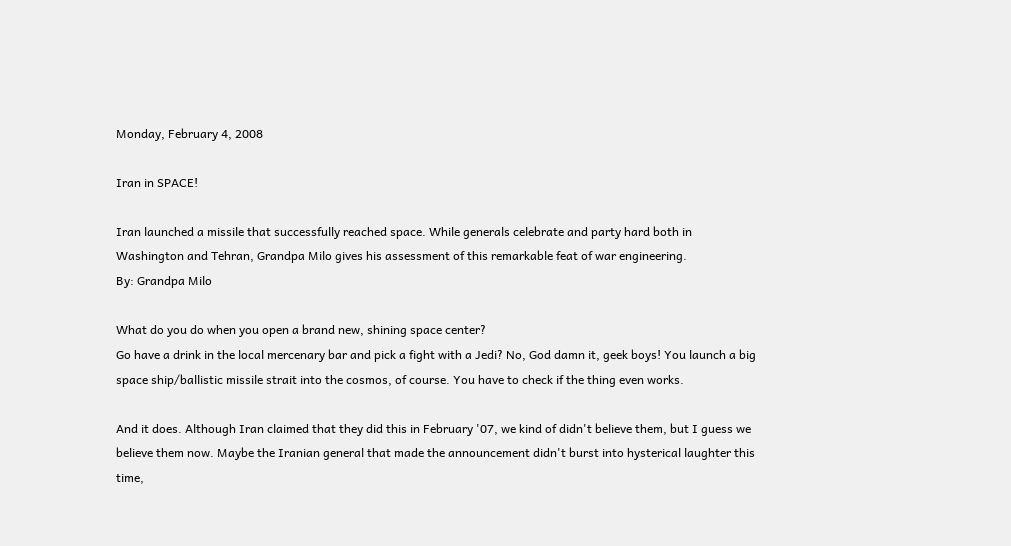Monday, February 4, 2008

Iran in SPACE!

Iran launched a missile that successfully reached space. While generals celebrate and party hard both in Washington and Tehran, Grandpa Milo gives his assessment of this remarkable feat of war engineering.
By: Grandpa Milo

What do you do when you open a brand new, shining space center?
Go have a drink in the local mercenary bar and pick a fight with a Jedi? No, God damn it, geek boys! You launch a big space ship/ballistic missile strait into the cosmos, of course. You have to check if the thing even works.

And it does. Although Iran claimed that they did this in February '07, we kind of didn't believe them, but I guess we believe them now. Maybe the Iranian general that made the announcement didn't burst into hysterical laughter this time,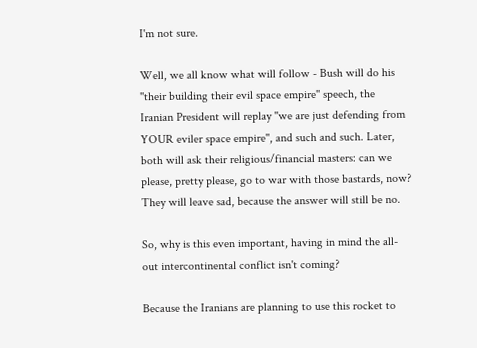I'm not sure.

Well, we all know what will follow - Bush will do his ''their building their evil space empire'' speech, the Iranian President will replay ''we are just defending from YOUR eviler space empire'', and such and such. Later, both will ask their religious/financial masters: can we please, pretty please, go to war with those bastards, now?
They will leave sad, because the answer will still be no.

So, why is this even important, having in mind the all-out intercontinental conflict isn't coming?

Because the Iranians are planning to use this rocket to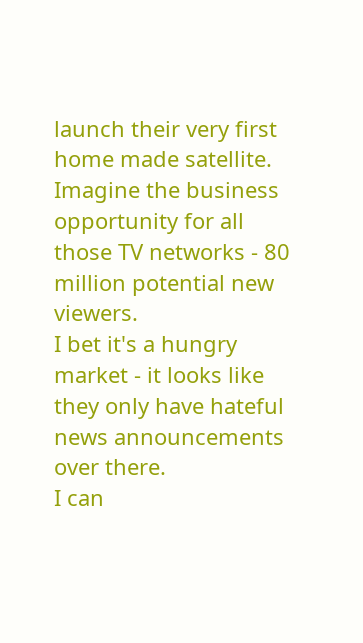launch their very first home made satellite.
Imagine the business opportunity for all those TV networks - 80 million potential new viewers.
I bet it's a hungry market - it looks like they only have hateful news announcements over there.
I can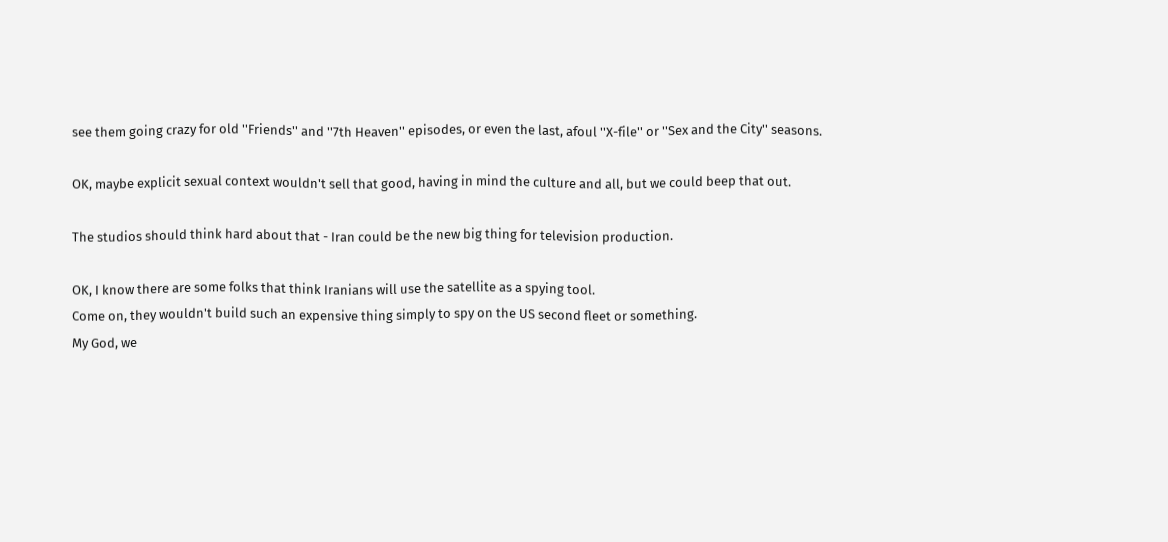see them going crazy for old ''Friends'' and ''7th Heaven'' episodes, or even the last, afoul ''X-file'' or ''Sex and the City'' seasons.

OK, maybe explicit sexual context wouldn't sell that good, having in mind the culture and all, but we could beep that out.

The studios should think hard about that - Iran could be the new big thing for television production.

OK, I know there are some folks that think Iranians will use the satellite as a spying tool.
Come on, they wouldn't build such an expensive thing simply to spy on the US second fleet or something.
My God, we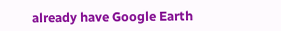already have Google Earth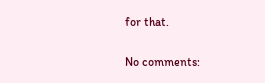for that.

No comments: